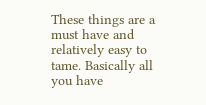These things are a must have and relatively easy to tame. Basically all you have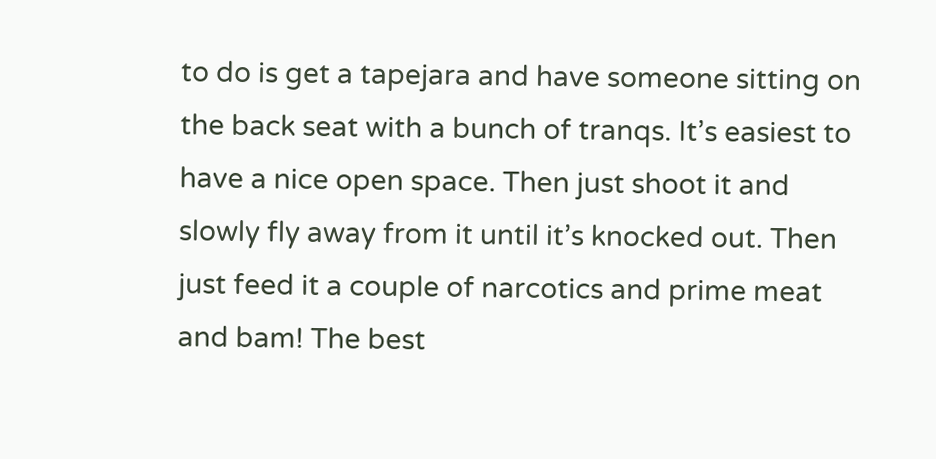to do is get a tapejara and have someone sitting on the back seat with a bunch of tranqs. It’s easiest to have a nice open space. Then just shoot it and slowly fly away from it until it’s knocked out. Then just feed it a couple of narcotics and prime meat and bam! The best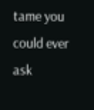tame you could ever ask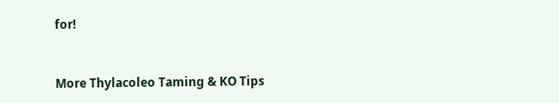for!


More Thylacoleo Taming & KO Tips